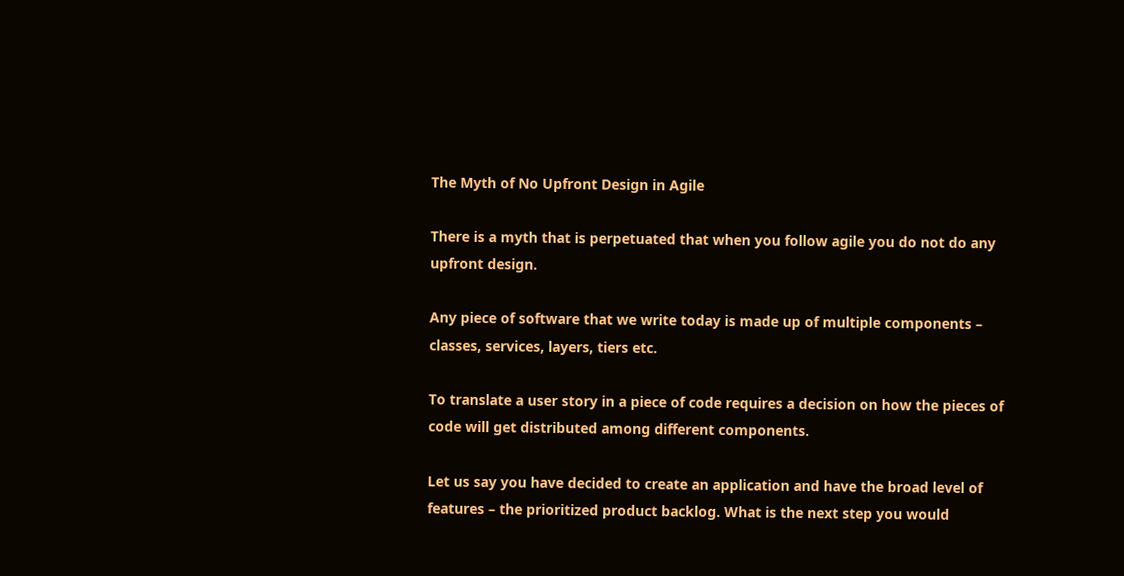The Myth of No Upfront Design in Agile

There is a myth that is perpetuated that when you follow agile you do not do any upfront design.

Any piece of software that we write today is made up of multiple components – classes, services, layers, tiers etc.

To translate a user story in a piece of code requires a decision on how the pieces of code will get distributed among different components.

Let us say you have decided to create an application and have the broad level of features – the prioritized product backlog. What is the next step you would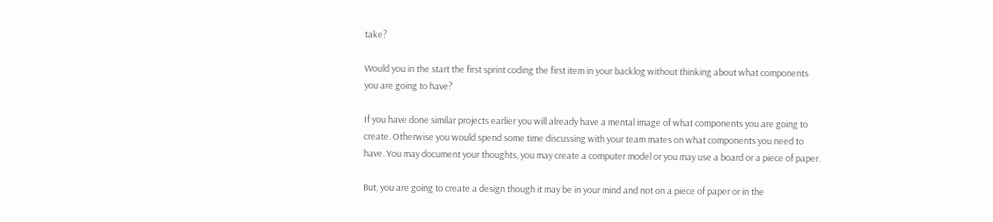take?

Would you in the start the first sprint coding the first item in your backlog without thinking about what components you are going to have?

If you have done similar projects earlier you will already have a mental image of what components you are going to create. Otherwise you would spend some time discussing with your team mates on what components you need to have. You may document your thoughts, you may create a computer model or you may use a board or a piece of paper.

But, you are going to create a design though it may be in your mind and not on a piece of paper or in the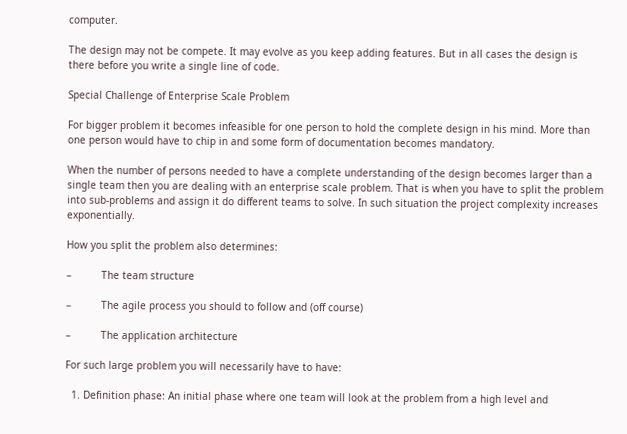computer.

The design may not be compete. It may evolve as you keep adding features. But in all cases the design is there before you write a single line of code.

Special Challenge of Enterprise Scale Problem

For bigger problem it becomes infeasible for one person to hold the complete design in his mind. More than one person would have to chip in and some form of documentation becomes mandatory.

When the number of persons needed to have a complete understanding of the design becomes larger than a single team then you are dealing with an enterprise scale problem. That is when you have to split the problem into sub-problems and assign it do different teams to solve. In such situation the project complexity increases exponentially.

How you split the problem also determines:

–          The team structure

–          The agile process you should to follow and (off course)

–          The application architecture

For such large problem you will necessarily have to have:

  1. Definition phase: An initial phase where one team will look at the problem from a high level and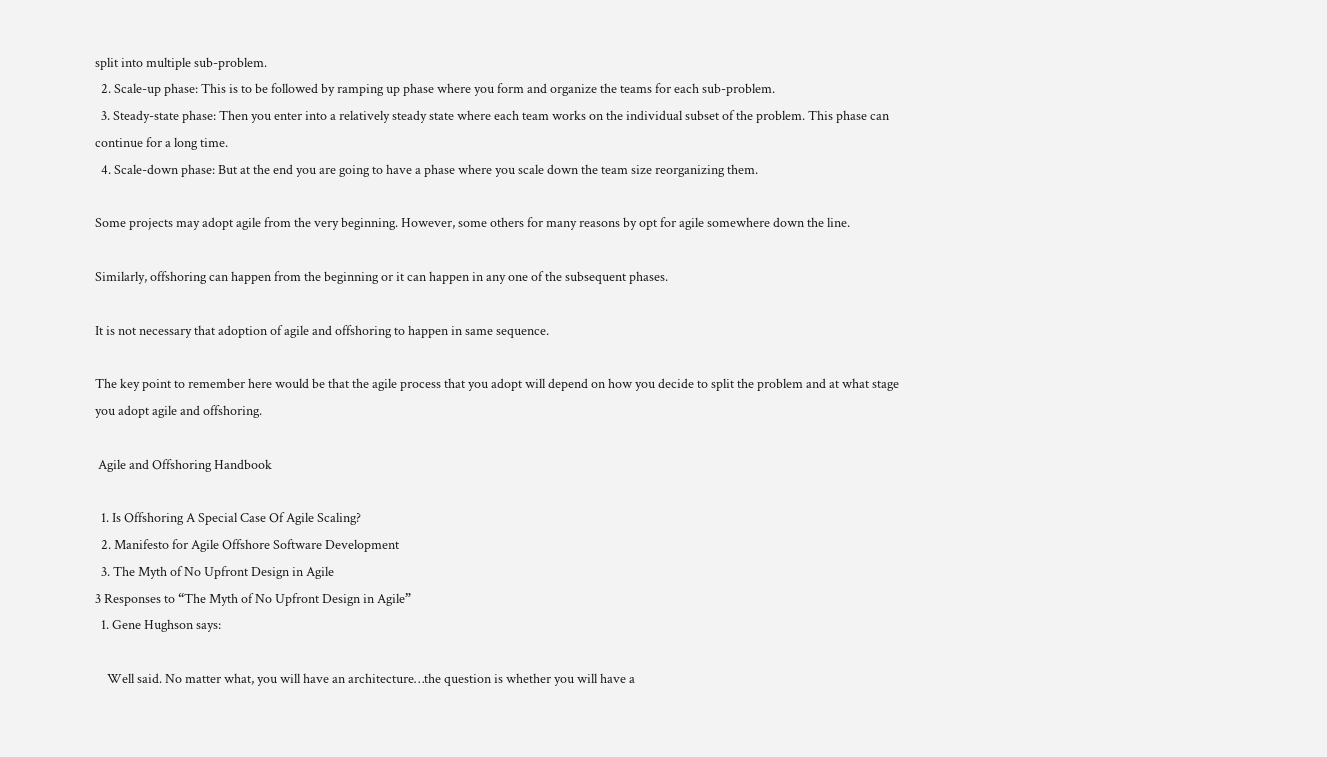split into multiple sub-problem.
  2. Scale-up phase: This is to be followed by ramping up phase where you form and organize the teams for each sub-problem.
  3. Steady-state phase: Then you enter into a relatively steady state where each team works on the individual subset of the problem. This phase can continue for a long time.
  4. Scale-down phase: But at the end you are going to have a phase where you scale down the team size reorganizing them.

Some projects may adopt agile from the very beginning. However, some others for many reasons by opt for agile somewhere down the line.

Similarly, offshoring can happen from the beginning or it can happen in any one of the subsequent phases.

It is not necessary that adoption of agile and offshoring to happen in same sequence.

The key point to remember here would be that the agile process that you adopt will depend on how you decide to split the problem and at what stage you adopt agile and offshoring.

 Agile and Offshoring Handbook

  1. Is Offshoring A Special Case Of Agile Scaling?
  2. Manifesto for Agile Offshore Software Development
  3. The Myth of No Upfront Design in Agile
3 Responses to “The Myth of No Upfront Design in Agile”
  1. Gene Hughson says:

    Well said. No matter what, you will have an architecture…the question is whether you will have a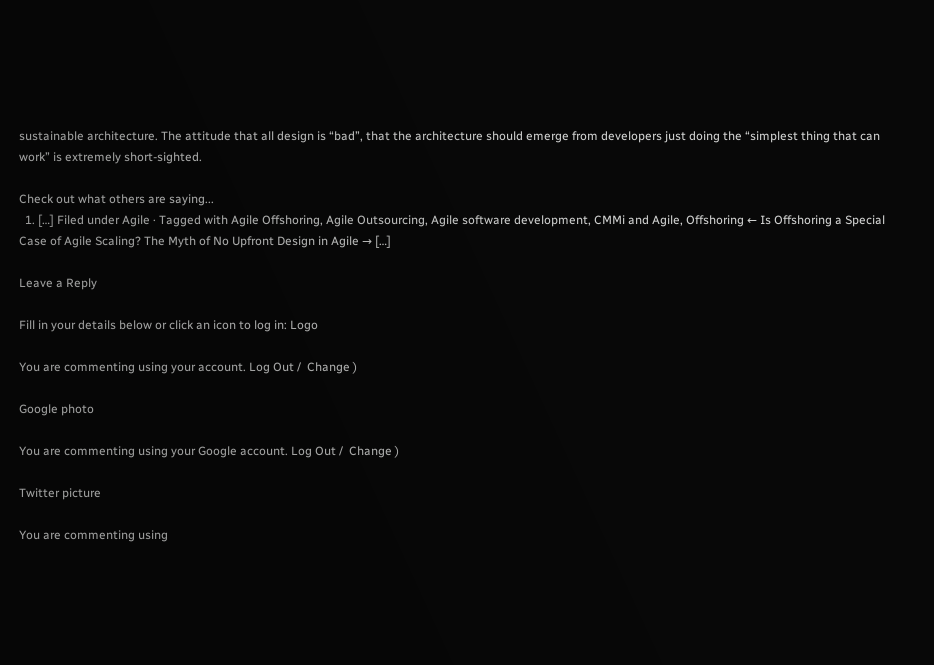sustainable architecture. The attitude that all design is “bad”, that the architecture should emerge from developers just doing the “simplest thing that can work” is extremely short-sighted.

Check out what others are saying...
  1. […] Filed under Agile · Tagged with Agile Offshoring, Agile Outsourcing, Agile software development, CMMi and Agile, Offshoring ← Is Offshoring a Special Case of Agile Scaling? The Myth of No Upfront Design in Agile → […]

Leave a Reply

Fill in your details below or click an icon to log in: Logo

You are commenting using your account. Log Out /  Change )

Google photo

You are commenting using your Google account. Log Out /  Change )

Twitter picture

You are commenting using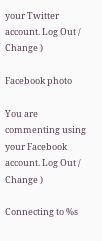your Twitter account. Log Out /  Change )

Facebook photo

You are commenting using your Facebook account. Log Out /  Change )

Connecting to %s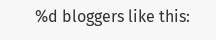%d bloggers like this: